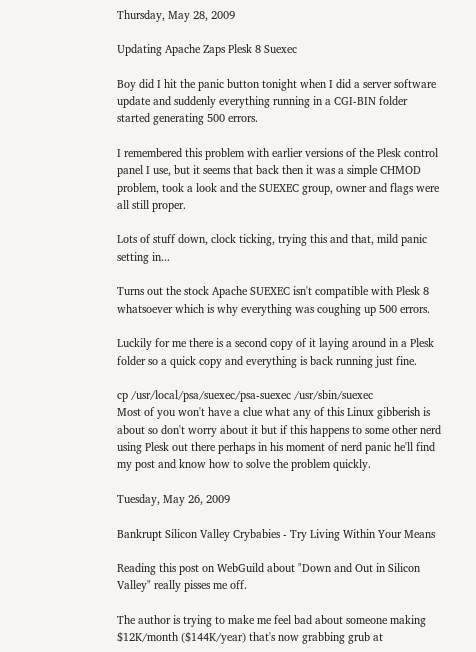Thursday, May 28, 2009

Updating Apache Zaps Plesk 8 Suexec

Boy did I hit the panic button tonight when I did a server software update and suddenly everything running in a CGI-BIN folder started generating 500 errors.

I remembered this problem with earlier versions of the Plesk control panel I use, but it seems that back then it was a simple CHMOD problem, took a look and the SUEXEC group, owner and flags were all still proper.

Lots of stuff down, clock ticking, trying this and that, mild panic setting in...

Turns out the stock Apache SUEXEC isn't compatible with Plesk 8 whatsoever which is why everything was coughing up 500 errors.

Luckily for me there is a second copy of it laying around in a Plesk folder so a quick copy and everything is back running just fine.

cp /usr/local/psa/suexec/psa-suexec /usr/sbin/suexec
Most of you won't have a clue what any of this Linux gibberish is about so don't worry about it but if this happens to some other nerd using Plesk out there perhaps in his moment of nerd panic he'll find my post and know how to solve the problem quickly.

Tuesday, May 26, 2009

Bankrupt Silicon Valley Crybabies - Try Living Within Your Means

Reading this post on WebGuild about "Down and Out in Silicon Valley" really pisses me off.

The author is trying to make me feel bad about someone making $12K/month ($144K/year) that's now grabbing grub at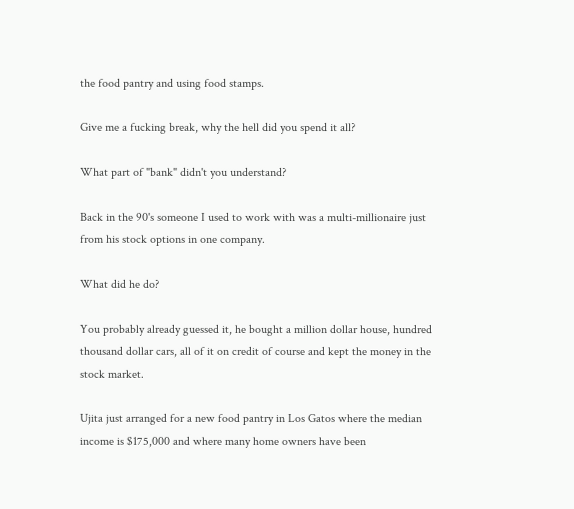the food pantry and using food stamps.

Give me a fucking break, why the hell did you spend it all?

What part of "bank" didn't you understand?

Back in the 90's someone I used to work with was a multi-millionaire just from his stock options in one company.

What did he do?

You probably already guessed it, he bought a million dollar house, hundred thousand dollar cars, all of it on credit of course and kept the money in the stock market.

Ujita just arranged for a new food pantry in Los Gatos where the median income is $175,000 and where many home owners have been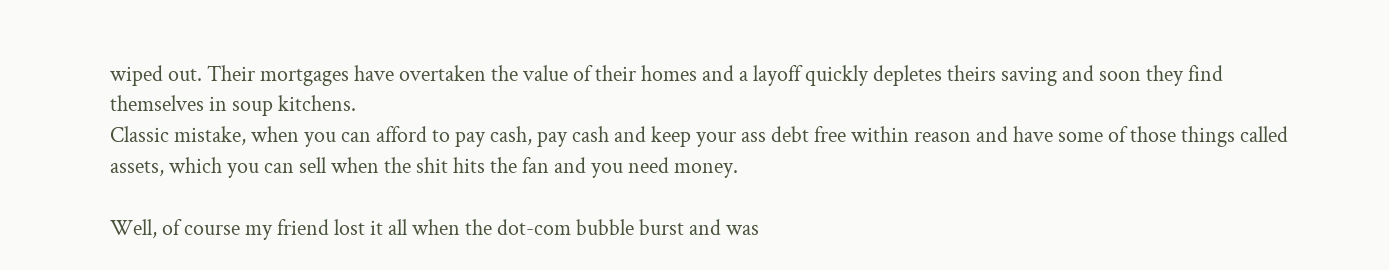wiped out. Their mortgages have overtaken the value of their homes and a layoff quickly depletes theirs saving and soon they find themselves in soup kitchens.
Classic mistake, when you can afford to pay cash, pay cash and keep your ass debt free within reason and have some of those things called assets, which you can sell when the shit hits the fan and you need money.

Well, of course my friend lost it all when the dot-com bubble burst and was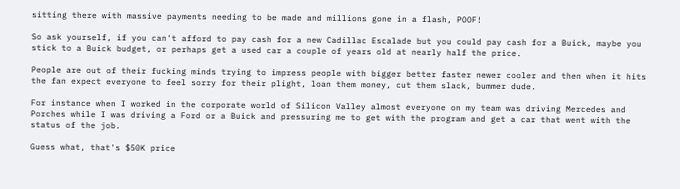sitting there with massive payments needing to be made and millions gone in a flash, POOF!

So ask yourself, if you can't afford to pay cash for a new Cadillac Escalade but you could pay cash for a Buick, maybe you stick to a Buick budget, or perhaps get a used car a couple of years old at nearly half the price.

People are out of their fucking minds trying to impress people with bigger better faster newer cooler and then when it hits the fan expect everyone to feel sorry for their plight, loan them money, cut them slack, bummer dude.

For instance when I worked in the corporate world of Silicon Valley almost everyone on my team was driving Mercedes and Porches while I was driving a Ford or a Buick and pressuring me to get with the program and get a car that went with the status of the job.

Guess what, that's $50K price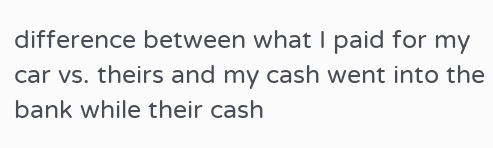difference between what I paid for my car vs. theirs and my cash went into the bank while their cash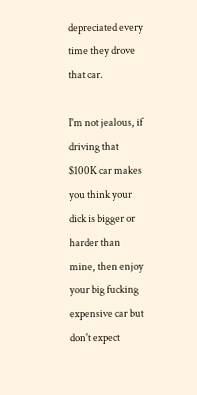depreciated every time they drove that car.

I'm not jealous, if driving that $100K car makes you think your dick is bigger or harder than mine, then enjoy your big fucking expensive car but don't expect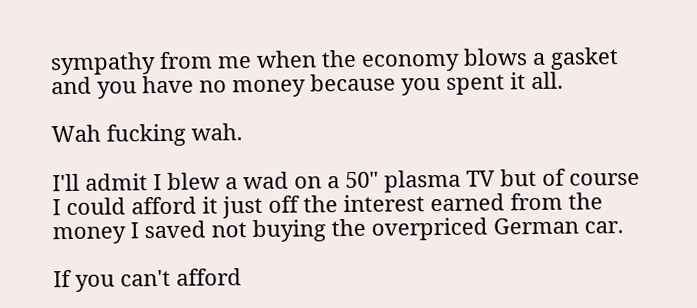sympathy from me when the economy blows a gasket and you have no money because you spent it all.

Wah fucking wah.

I'll admit I blew a wad on a 50" plasma TV but of course I could afford it just off the interest earned from the money I saved not buying the overpriced German car.

If you can't afford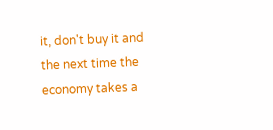it, don't buy it and the next time the economy takes a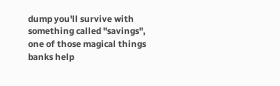dump you'll survive with something called "savings", one of those magical things banks help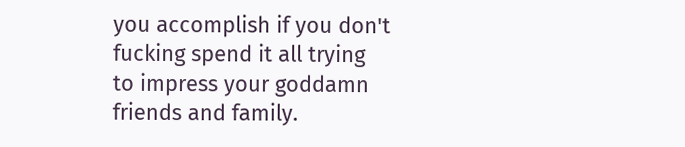you accomplish if you don't fucking spend it all trying to impress your goddamn friends and family.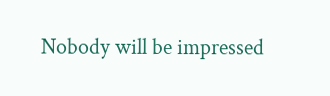Nobody will be impressed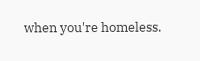when you're homeless.